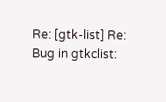Re: [gtk-list] Re: Bug in gtkclist: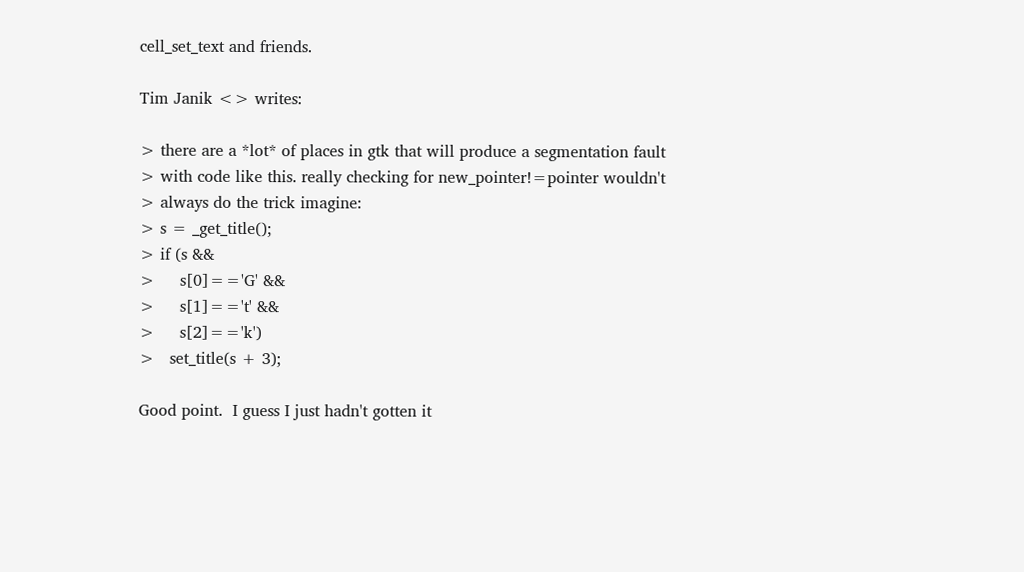cell_set_text and friends.

Tim Janik <> writes:

> there are a *lot* of places in gtk that will produce a segmentation fault
> with code like this. really checking for new_pointer!=pointer wouldn't
> always do the trick imagine:
> s = _get_title();
> if (s &&
>     s[0]=='G' &&
>     s[1]=='t' &&
>     s[2]=='k')
>   set_title(s + 3);

Good point.  I guess I just hadn't gotten it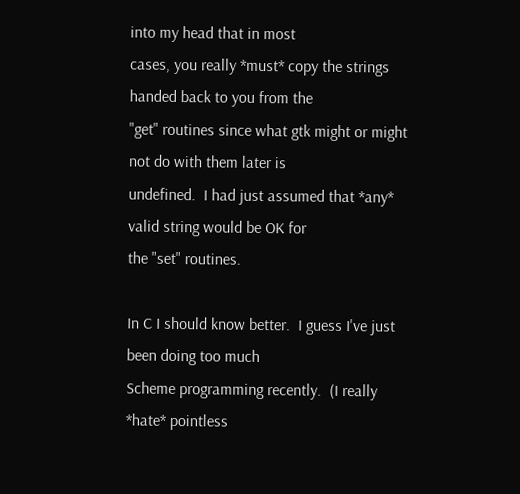into my head that in most
cases, you really *must* copy the strings handed back to you from the
"get" routines since what gtk might or might not do with them later is
undefined.  I had just assumed that *any* valid string would be OK for
the "set" routines.

In C I should know better.  I guess I've just been doing too much
Scheme programming recently.  (I really *hate* pointless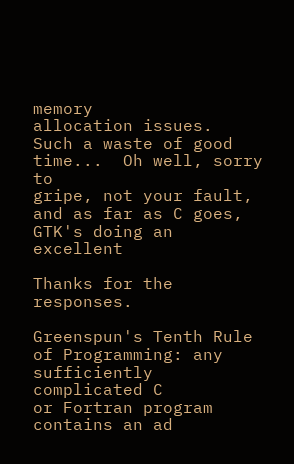memory
allocation issues.  Such a waste of good time...  Oh well, sorry to
gripe, not your fault, and as far as C goes, GTK's doing an excellent

Thanks for the responses.

Greenspun's Tenth Rule of Programming: any sufficiently complicated C
or Fortran program contains an ad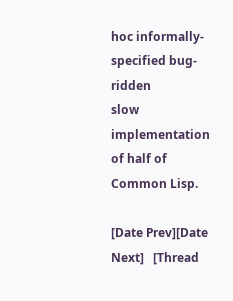hoc informally-specified bug-ridden
slow implementation of half of Common Lisp.

[Date Prev][Date Next]   [Thread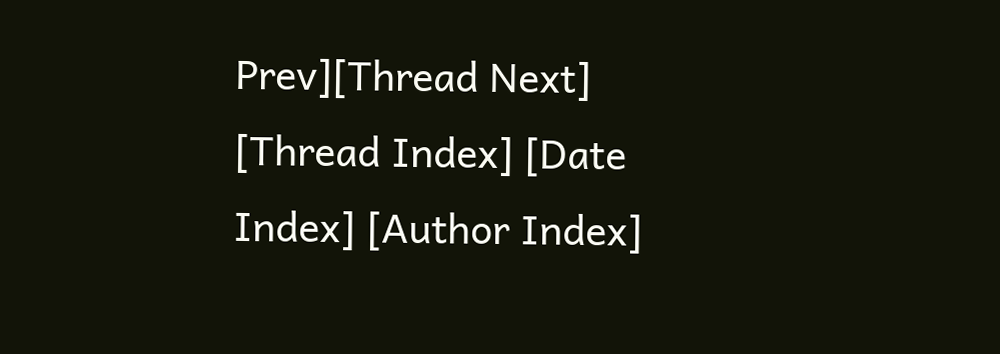Prev][Thread Next]   [Thread Index] [Date Index] [Author Index]